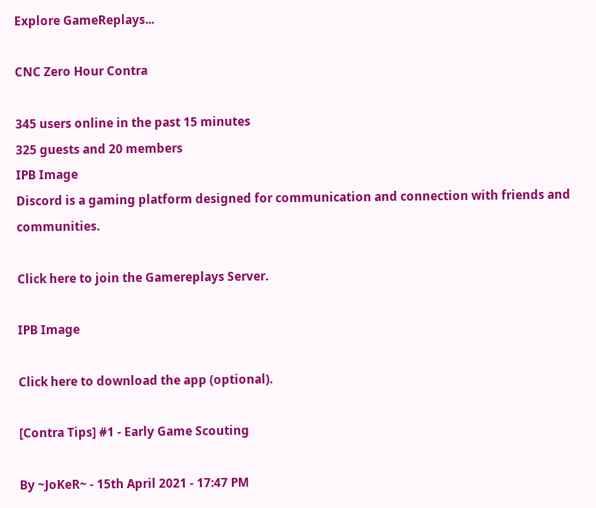Explore GameReplays...

CNC Zero Hour Contra

345 users online in the past 15 minutes
325 guests and 20 members
IPB Image
Discord is a gaming platform designed for communication and connection with friends and communities.

Click here to join the Gamereplays Server.

IPB Image

Click here to download the app (optional).

[Contra Tips] #1 - Early Game Scouting

By ~JoKeR~ - 15th April 2021 - 17:47 PM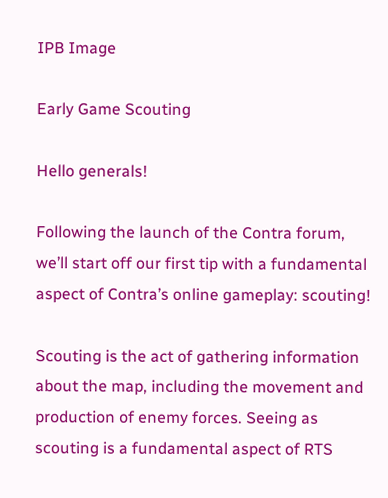IPB Image

Early Game Scouting

Hello generals!

Following the launch of the Contra forum, we’ll start off our first tip with a fundamental aspect of Contra’s online gameplay: scouting!

Scouting is the act of gathering information about the map, including the movement and production of enemy forces. Seeing as scouting is a fundamental aspect of RTS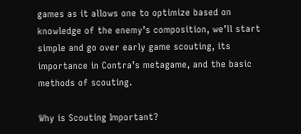games as it allows one to optimize based on knowledge of the enemy’s composition, we’ll start simple and go over early game scouting, its importance in Contra’s metagame, and the basic methods of scouting.

Why is Scouting Important?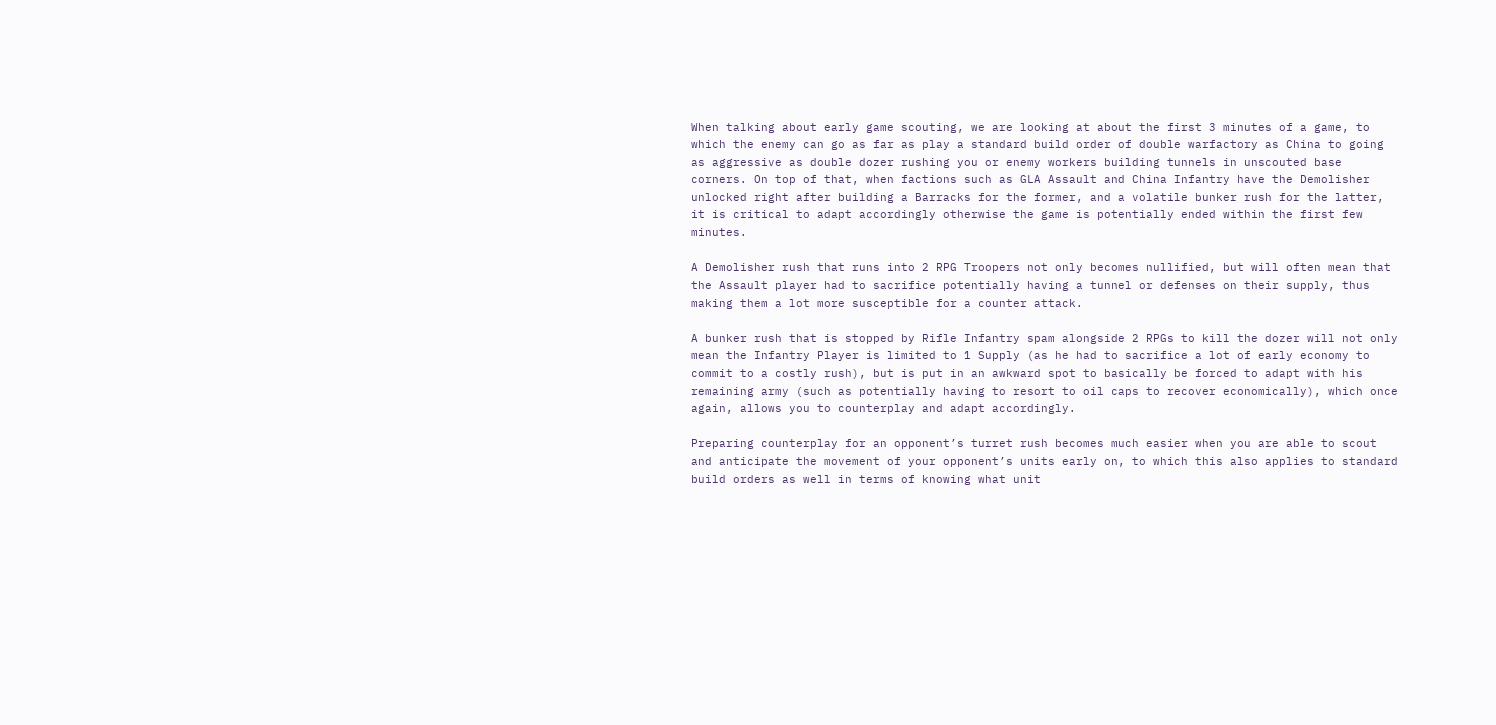When talking about early game scouting, we are looking at about the first 3 minutes of a game, to which the enemy can go as far as play a standard build order of double warfactory as China to going as aggressive as double dozer rushing you or enemy workers building tunnels in unscouted base corners. On top of that, when factions such as GLA Assault and China Infantry have the Demolisher unlocked right after building a Barracks for the former, and a volatile bunker rush for the latter, it is critical to adapt accordingly otherwise the game is potentially ended within the first few minutes.

A Demolisher rush that runs into 2 RPG Troopers not only becomes nullified, but will often mean that the Assault player had to sacrifice potentially having a tunnel or defenses on their supply, thus making them a lot more susceptible for a counter attack.

A bunker rush that is stopped by Rifle Infantry spam alongside 2 RPGs to kill the dozer will not only mean the Infantry Player is limited to 1 Supply (as he had to sacrifice a lot of early economy to commit to a costly rush), but is put in an awkward spot to basically be forced to adapt with his remaining army (such as potentially having to resort to oil caps to recover economically), which once again, allows you to counterplay and adapt accordingly.

Preparing counterplay for an opponent’s turret rush becomes much easier when you are able to scout and anticipate the movement of your opponent’s units early on, to which this also applies to standard build orders as well in terms of knowing what unit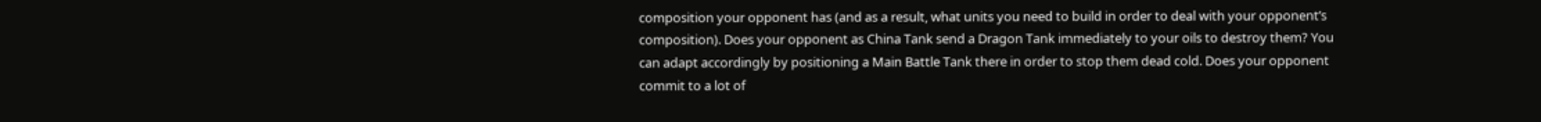composition your opponent has (and as a result, what units you need to build in order to deal with your opponent’s composition). Does your opponent as China Tank send a Dragon Tank immediately to your oils to destroy them? You can adapt accordingly by positioning a Main Battle Tank there in order to stop them dead cold. Does your opponent commit to a lot of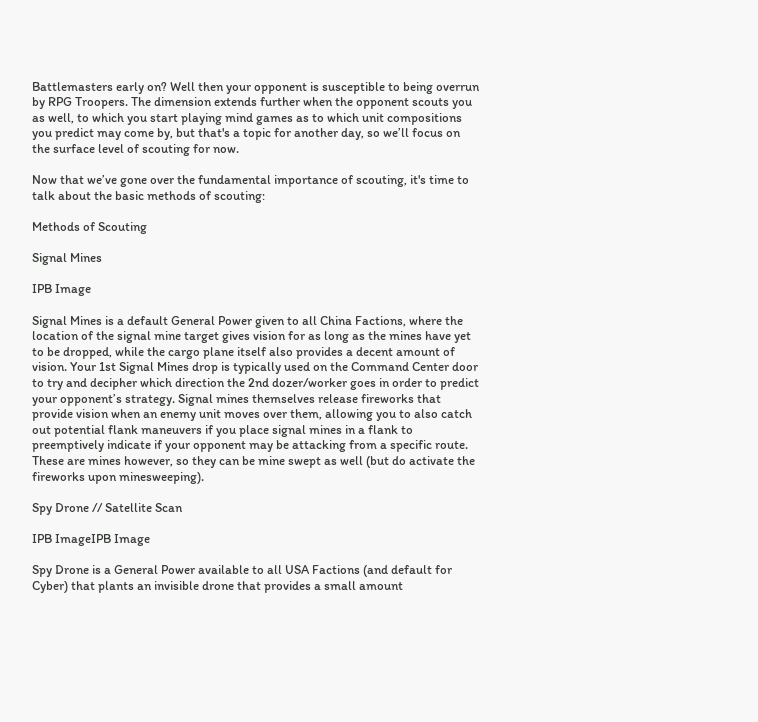Battlemasters early on? Well then your opponent is susceptible to being overrun by RPG Troopers. The dimension extends further when the opponent scouts you as well, to which you start playing mind games as to which unit compositions you predict may come by, but that's a topic for another day, so we’ll focus on the surface level of scouting for now.

Now that we’ve gone over the fundamental importance of scouting, it's time to talk about the basic methods of scouting:

Methods of Scouting

Signal Mines

IPB Image

Signal Mines is a default General Power given to all China Factions, where the location of the signal mine target gives vision for as long as the mines have yet to be dropped, while the cargo plane itself also provides a decent amount of vision. Your 1st Signal Mines drop is typically used on the Command Center door to try and decipher which direction the 2nd dozer/worker goes in order to predict your opponent’s strategy. Signal mines themselves release fireworks that provide vision when an enemy unit moves over them, allowing you to also catch out potential flank maneuvers if you place signal mines in a flank to preemptively indicate if your opponent may be attacking from a specific route. These are mines however, so they can be mine swept as well (but do activate the fireworks upon minesweeping).

Spy Drone // Satellite Scan

IPB ImageIPB Image

Spy Drone is a General Power available to all USA Factions (and default for Cyber) that plants an invisible drone that provides a small amount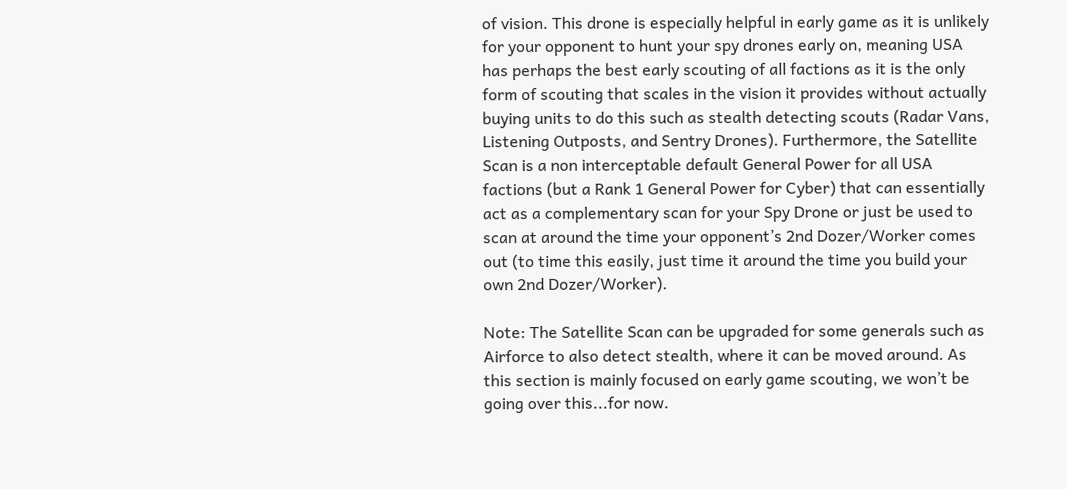of vision. This drone is especially helpful in early game as it is unlikely for your opponent to hunt your spy drones early on, meaning USA has perhaps the best early scouting of all factions as it is the only form of scouting that scales in the vision it provides without actually buying units to do this such as stealth detecting scouts (Radar Vans, Listening Outposts, and Sentry Drones). Furthermore, the Satellite Scan is a non interceptable default General Power for all USA factions (but a Rank 1 General Power for Cyber) that can essentially act as a complementary scan for your Spy Drone or just be used to scan at around the time your opponent’s 2nd Dozer/Worker comes out (to time this easily, just time it around the time you build your own 2nd Dozer/Worker).

Note: The Satellite Scan can be upgraded for some generals such as Airforce to also detect stealth, where it can be moved around. As this section is mainly focused on early game scouting, we won’t be going over this...for now.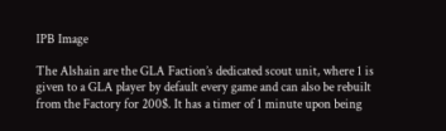IPB Image

The Alshain are the GLA Faction’s dedicated scout unit, where 1 is given to a GLA player by default every game and can also be rebuilt from the Factory for 200$. It has a timer of 1 minute upon being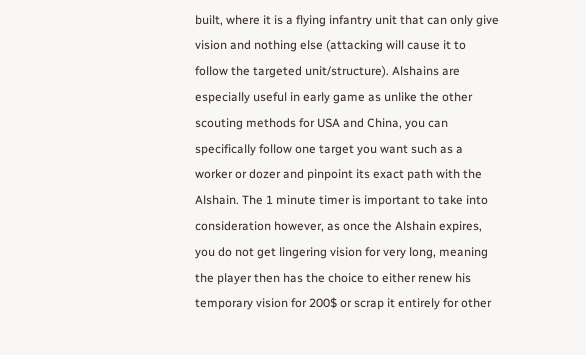built, where it is a flying infantry unit that can only give vision and nothing else (attacking will cause it to follow the targeted unit/structure). Alshains are especially useful in early game as unlike the other scouting methods for USA and China, you can specifically follow one target you want such as a worker or dozer and pinpoint its exact path with the Alshain. The 1 minute timer is important to take into consideration however, as once the Alshain expires, you do not get lingering vision for very long, meaning the player then has the choice to either renew his temporary vision for 200$ or scrap it entirely for other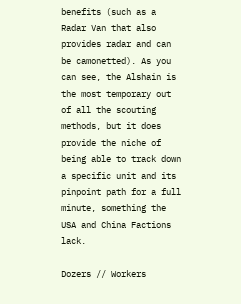benefits (such as a Radar Van that also provides radar and can be camonetted). As you can see, the Alshain is the most temporary out of all the scouting methods, but it does provide the niche of being able to track down a specific unit and its pinpoint path for a full minute, something the USA and China Factions lack.

Dozers // Workers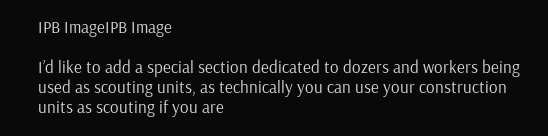IPB ImageIPB Image

I’d like to add a special section dedicated to dozers and workers being used as scouting units, as technically you can use your construction units as scouting if you are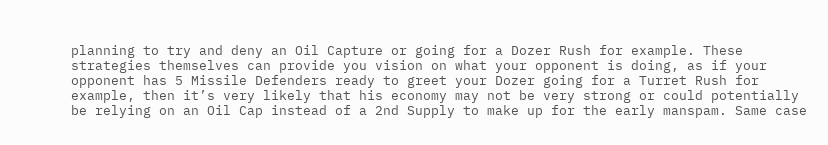planning to try and deny an Oil Capture or going for a Dozer Rush for example. These strategies themselves can provide you vision on what your opponent is doing, as if your opponent has 5 Missile Defenders ready to greet your Dozer going for a Turret Rush for example, then it’s very likely that his economy may not be very strong or could potentially be relying on an Oil Cap instead of a 2nd Supply to make up for the early manspam. Same case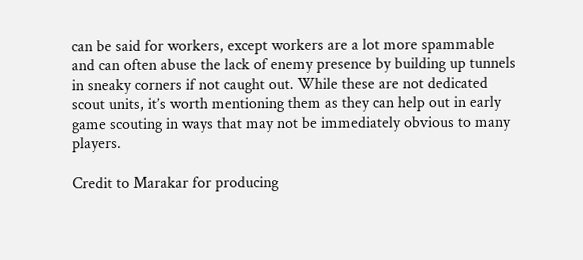can be said for workers, except workers are a lot more spammable and can often abuse the lack of enemy presence by building up tunnels in sneaky corners if not caught out. While these are not dedicated scout units, it’s worth mentioning them as they can help out in early game scouting in ways that may not be immediately obvious to many players.

Credit to Marakar for producing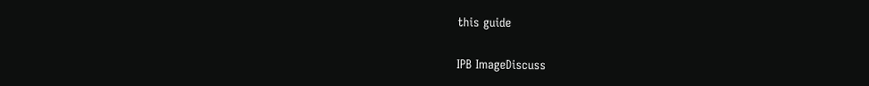this guide

IPB ImageDiscuss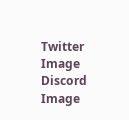Twitter Image
Discord Image